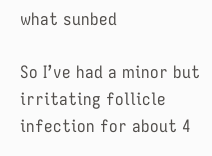what sunbed

So I’ve had a minor but irritating follicle infection for about 4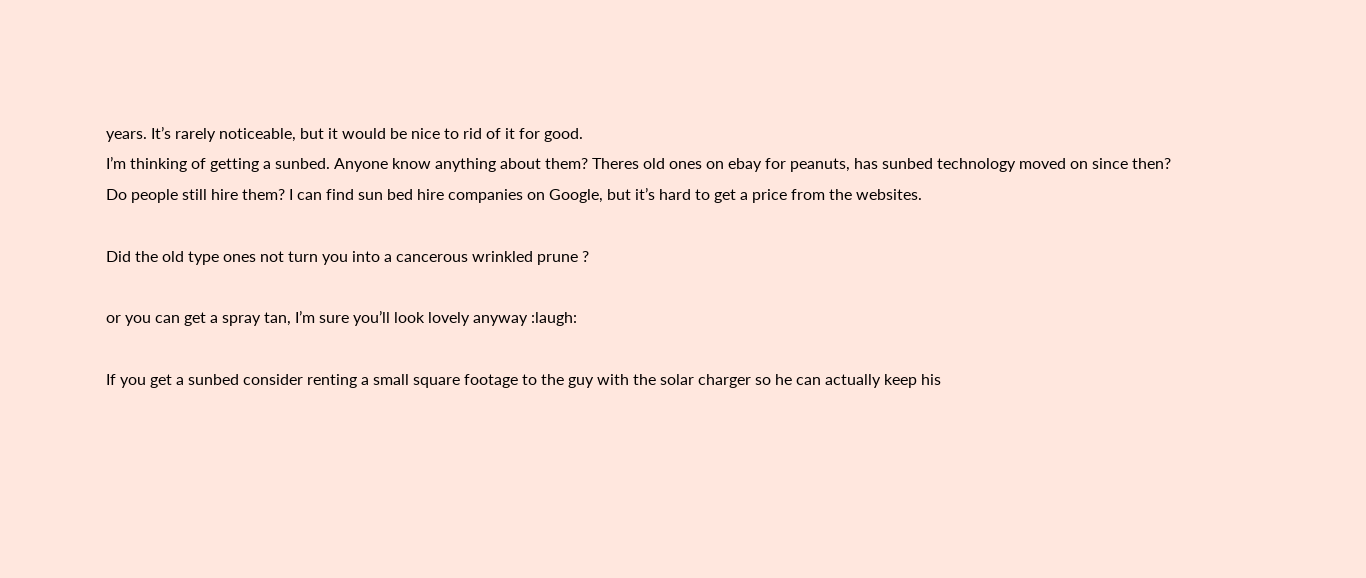years. It’s rarely noticeable, but it would be nice to rid of it for good.
I’m thinking of getting a sunbed. Anyone know anything about them? Theres old ones on ebay for peanuts, has sunbed technology moved on since then?
Do people still hire them? I can find sun bed hire companies on Google, but it’s hard to get a price from the websites.

Did the old type ones not turn you into a cancerous wrinkled prune ?

or you can get a spray tan, I’m sure you’ll look lovely anyway :laugh:

If you get a sunbed consider renting a small square footage to the guy with the solar charger so he can actually keep his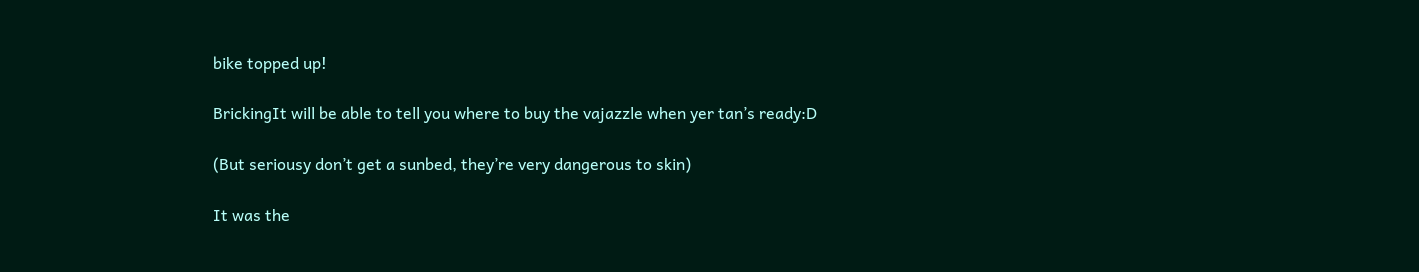bike topped up!

BrickingIt will be able to tell you where to buy the vajazzle when yer tan’s ready:D

(But seriousy don’t get a sunbed, they’re very dangerous to skin)

It was the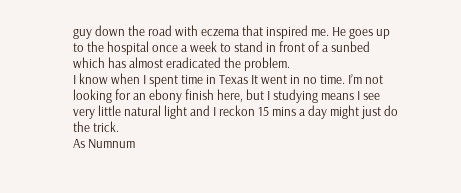guy down the road with eczema that inspired me. He goes up to the hospital once a week to stand in front of a sunbed which has almost eradicated the problem.
I know when I spent time in Texas It went in no time. I’m not looking for an ebony finish here, but I studying means I see very little natural light and I reckon 15 mins a day might just do the trick.
As Numnum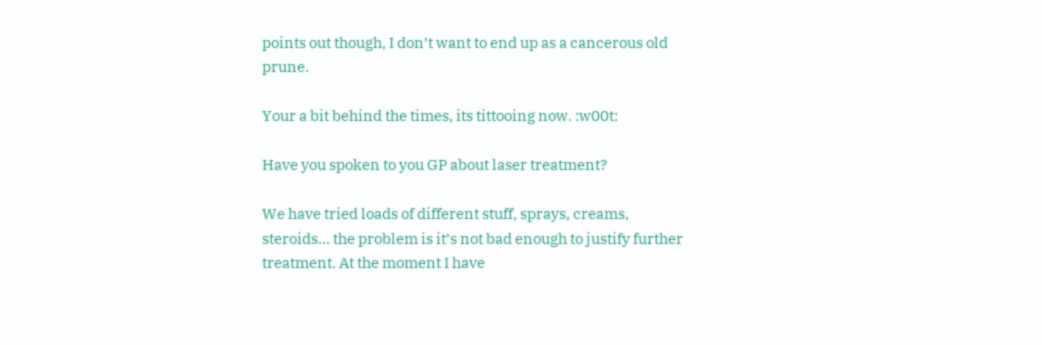points out though, I don’t want to end up as a cancerous old prune.

Your a bit behind the times, its tittooing now. :w00t:

Have you spoken to you GP about laser treatment?

We have tried loads of different stuff, sprays, creams, steroids… the problem is it’s not bad enough to justify further treatment. At the moment I have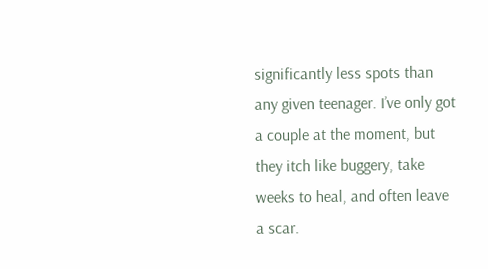significantly less spots than any given teenager. I’ve only got a couple at the moment, but they itch like buggery, take weeks to heal, and often leave a scar.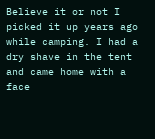Believe it or not I picked it up years ago while camping. I had a dry shave in the tent and came home with a face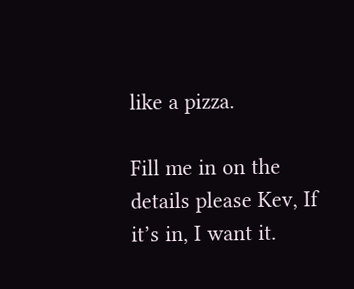like a pizza.

Fill me in on the details please Kev, If it’s in, I want it.